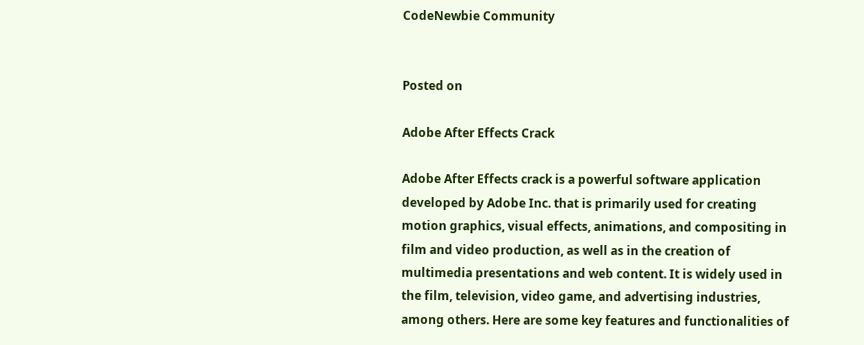CodeNewbie Community


Posted on

Adobe After Effects Crack

Adobe After Effects crack is a powerful software application developed by Adobe Inc. that is primarily used for creating motion graphics, visual effects, animations, and compositing in film and video production, as well as in the creation of multimedia presentations and web content. It is widely used in the film, television, video game, and advertising industries, among others. Here are some key features and functionalities of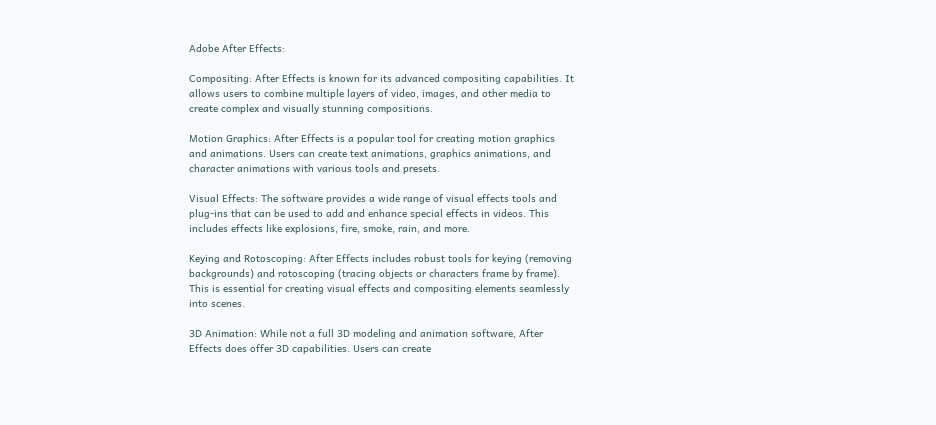Adobe After Effects:

Compositing: After Effects is known for its advanced compositing capabilities. It allows users to combine multiple layers of video, images, and other media to create complex and visually stunning compositions.

Motion Graphics: After Effects is a popular tool for creating motion graphics and animations. Users can create text animations, graphics animations, and character animations with various tools and presets.

Visual Effects: The software provides a wide range of visual effects tools and plug-ins that can be used to add and enhance special effects in videos. This includes effects like explosions, fire, smoke, rain, and more.

Keying and Rotoscoping: After Effects includes robust tools for keying (removing backgrounds) and rotoscoping (tracing objects or characters frame by frame). This is essential for creating visual effects and compositing elements seamlessly into scenes.

3D Animation: While not a full 3D modeling and animation software, After Effects does offer 3D capabilities. Users can create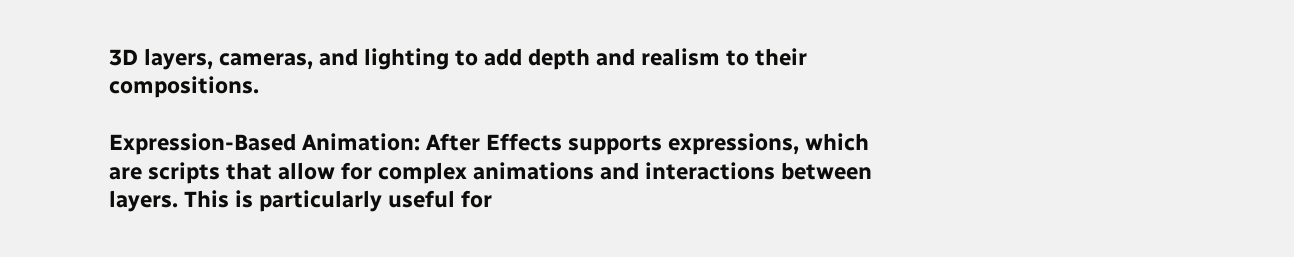3D layers, cameras, and lighting to add depth and realism to their compositions.

Expression-Based Animation: After Effects supports expressions, which are scripts that allow for complex animations and interactions between layers. This is particularly useful for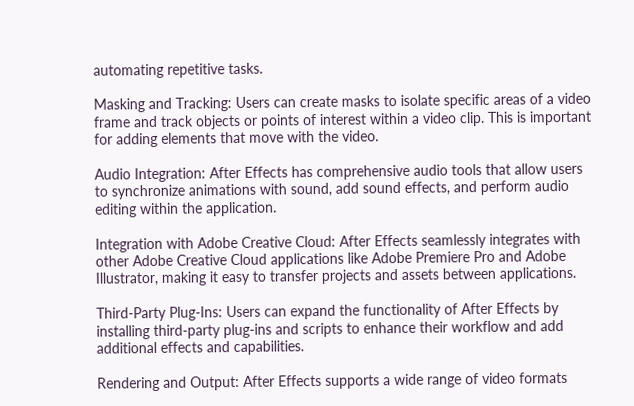automating repetitive tasks.

Masking and Tracking: Users can create masks to isolate specific areas of a video frame and track objects or points of interest within a video clip. This is important for adding elements that move with the video.

Audio Integration: After Effects has comprehensive audio tools that allow users to synchronize animations with sound, add sound effects, and perform audio editing within the application.

Integration with Adobe Creative Cloud: After Effects seamlessly integrates with other Adobe Creative Cloud applications like Adobe Premiere Pro and Adobe Illustrator, making it easy to transfer projects and assets between applications.

Third-Party Plug-Ins: Users can expand the functionality of After Effects by installing third-party plug-ins and scripts to enhance their workflow and add additional effects and capabilities.

Rendering and Output: After Effects supports a wide range of video formats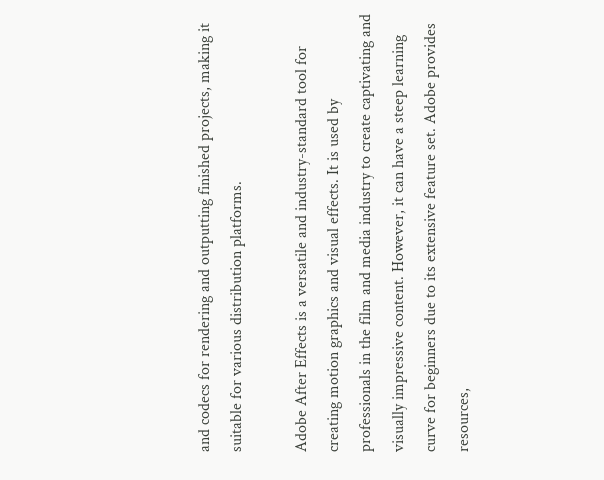and codecs for rendering and outputting finished projects, making it suitable for various distribution platforms.

Adobe After Effects is a versatile and industry-standard tool for creating motion graphics and visual effects. It is used by professionals in the film and media industry to create captivating and visually impressive content. However, it can have a steep learning curve for beginners due to its extensive feature set. Adobe provides resources,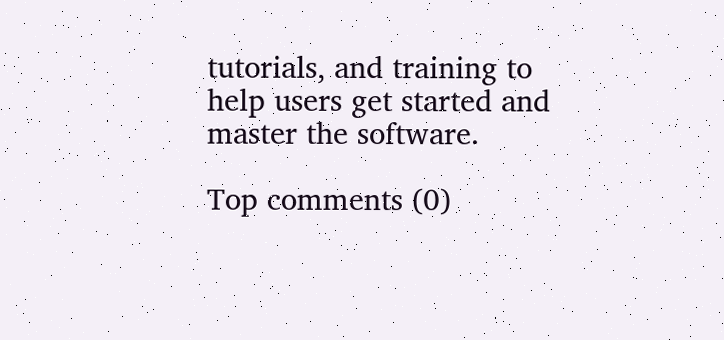tutorials, and training to help users get started and master the software.

Top comments (0)